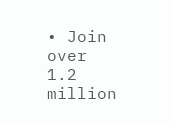• Join over 1.2 million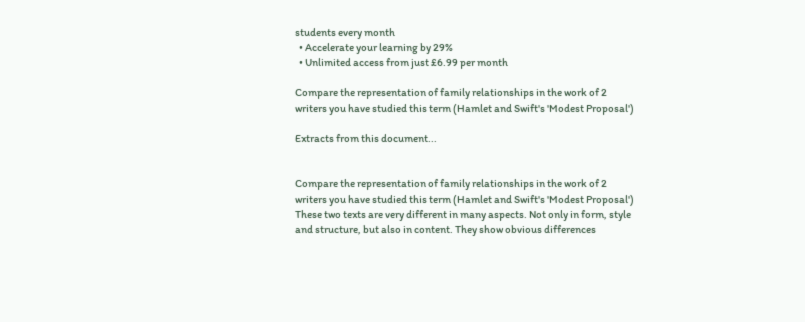students every month
  • Accelerate your learning by 29%
  • Unlimited access from just £6.99 per month

Compare the representation of family relationships in the work of 2 writers you have studied this term (Hamlet and Swift's 'Modest Proposal')

Extracts from this document...


Compare the representation of family relationships in the work of 2 writers you have studied this term (Hamlet and Swift's 'Modest Proposal') These two texts are very different in many aspects. Not only in form, style and structure, but also in content. They show obvious differences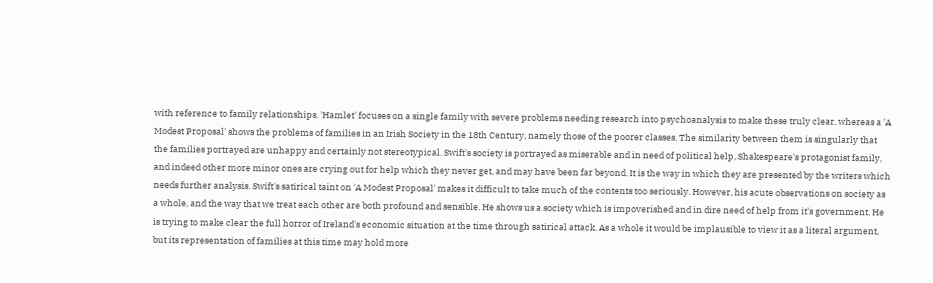with reference to family relationships. 'Hamlet' focuses on a single family with severe problems needing research into psychoanalysis to make these truly clear, whereas a 'A Modest Proposal' shows the problems of families in an Irish Society in the 18th Century, namely those of the poorer classes. The similarity between them is singularly that the families portrayed are unhappy and certainly not stereotypical. Swift's society is portrayed as miserable and in need of political help, Shakespeare's protagonist family, and indeed other more minor ones are crying out for help which they never get, and may have been far beyond. It is the way in which they are presented by the writers which needs further analysis. Swift's satirical taint on 'A Modest Proposal' makes it difficult to take much of the contents too seriously. However, his acute observations on society as a whole, and the way that we treat each other are both profound and sensible. He shows us a society which is impoverished and in dire need of help from it's government. He is trying to make clear the full horror of Ireland's economic situation at the time through satirical attack. As a whole it would be implausible to view it as a literal argument, but its representation of families at this time may hold more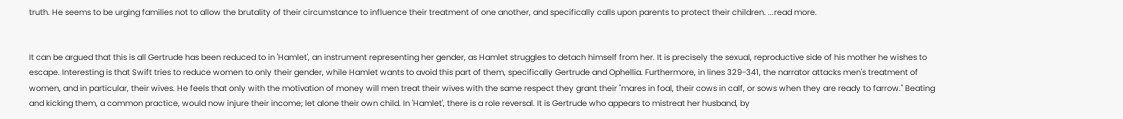truth. He seems to be urging families not to allow the brutality of their circumstance to influence their treatment of one another, and specifically calls upon parents to protect their children. ...read more.


It can be argued that this is all Gertrude has been reduced to in 'Hamlet', an instrument representing her gender, as Hamlet struggles to detach himself from her. It is precisely the sexual, reproductive side of his mother he wishes to escape. Interesting is that Swift tries to reduce women to only their gender, while Hamlet wants to avoid this part of them, specifically Gertrude and Ophellia. Furthermore, in lines 329-341, the narrator attacks men's treatment of women, and in particular, their wives. He feels that only with the motivation of money will men treat their wives with the same respect they grant their "mares in foal, their cows in calf, or sows when they are ready to farrow." Beating and kicking them, a common practice, would now injure their income; let alone their own child. In 'Hamlet', there is a role reversal. It is Gertrude who appears to mistreat her husband, by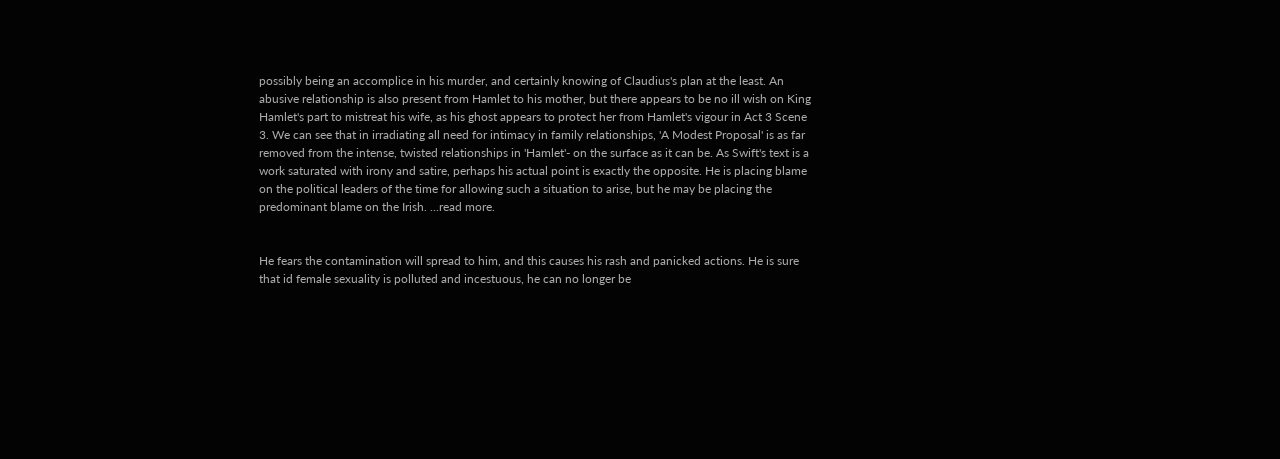possibly being an accomplice in his murder, and certainly knowing of Claudius's plan at the least. An abusive relationship is also present from Hamlet to his mother, but there appears to be no ill wish on King Hamlet's part to mistreat his wife, as his ghost appears to protect her from Hamlet's vigour in Act 3 Scene 3. We can see that in irradiating all need for intimacy in family relationships, 'A Modest Proposal' is as far removed from the intense, twisted relationships in 'Hamlet'- on the surface as it can be. As Swift's text is a work saturated with irony and satire, perhaps his actual point is exactly the opposite. He is placing blame on the political leaders of the time for allowing such a situation to arise, but he may be placing the predominant blame on the Irish. ...read more.


He fears the contamination will spread to him, and this causes his rash and panicked actions. He is sure that id female sexuality is polluted and incestuous, he can no longer be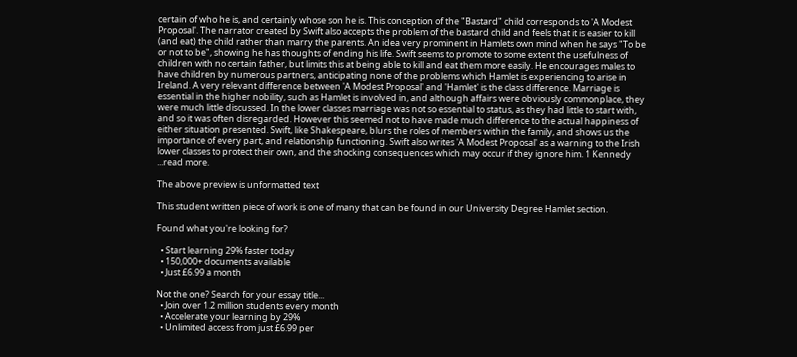certain of who he is, and certainly whose son he is. This conception of the "Bastard" child corresponds to 'A Modest Proposal'. The narrator created by Swift also accepts the problem of the bastard child and feels that it is easier to kill (and eat) the child rather than marry the parents. An idea very prominent in Hamlets own mind when he says "To be or not to be", showing he has thoughts of ending his life. Swift seems to promote to some extent the usefulness of children with no certain father, but limits this at being able to kill and eat them more easily. He encourages males to have children by numerous partners, anticipating none of the problems which Hamlet is experiencing to arise in Ireland. A very relevant difference between 'A Modest Proposal' and 'Hamlet' is the class difference. Marriage is essential in the higher nobility, such as Hamlet is involved in, and although affairs were obviously commonplace, they were much little discussed. In the lower classes marriage was not so essential to status, as they had little to start with, and so it was often disregarded. However this seemed not to have made much difference to the actual happiness of either situation presented. Swift, like Shakespeare, blurs the roles of members within the family, and shows us the importance of every part, and relationship functioning. Swift also writes 'A Modest Proposal' as a warning to the Irish lower classes to protect their own, and the shocking consequences which may occur if they ignore him. 1 Kennedy ...read more.

The above preview is unformatted text

This student written piece of work is one of many that can be found in our University Degree Hamlet section.

Found what you're looking for?

  • Start learning 29% faster today
  • 150,000+ documents available
  • Just £6.99 a month

Not the one? Search for your essay title...
  • Join over 1.2 million students every month
  • Accelerate your learning by 29%
  • Unlimited access from just £6.99 per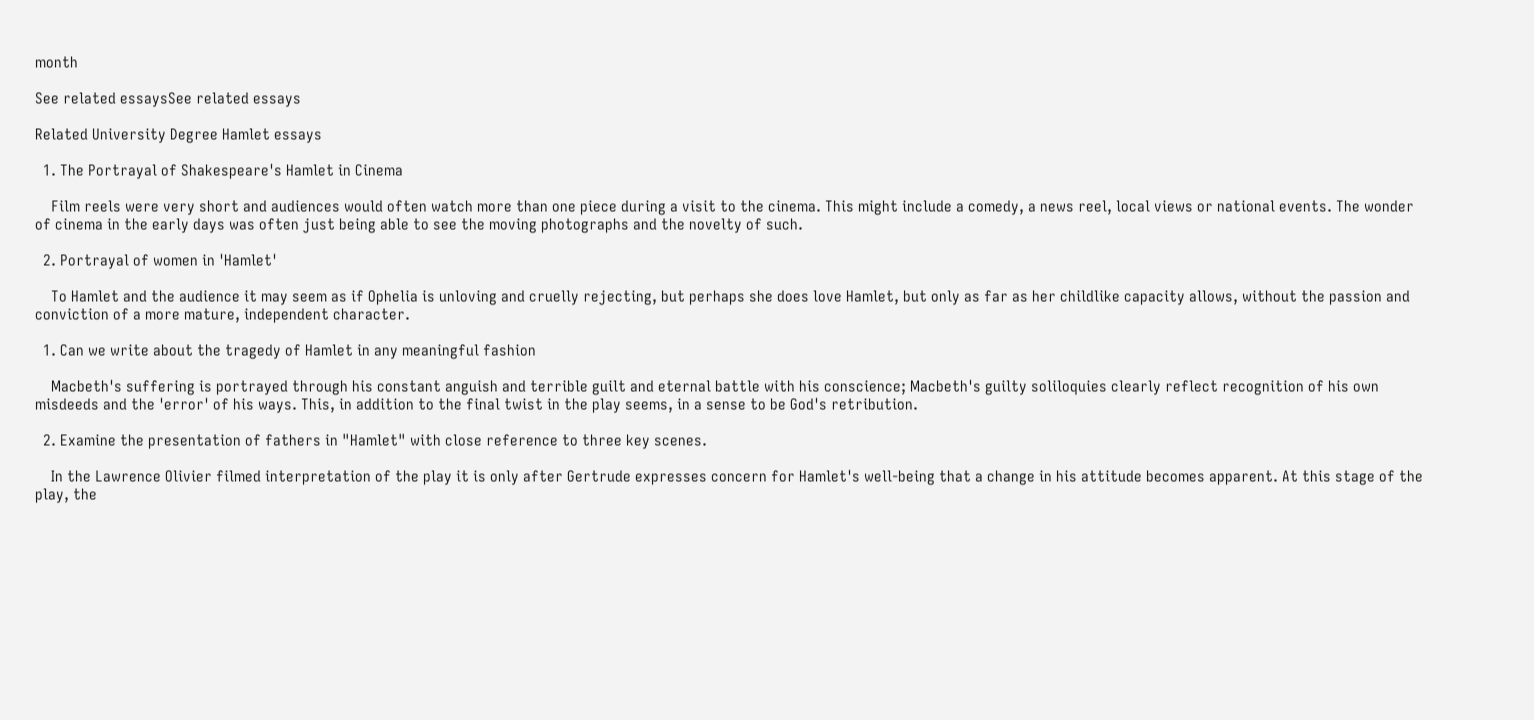month

See related essaysSee related essays

Related University Degree Hamlet essays

  1. The Portrayal of Shakespeare's Hamlet in Cinema

    Film reels were very short and audiences would often watch more than one piece during a visit to the cinema. This might include a comedy, a news reel, local views or national events. The wonder of cinema in the early days was often just being able to see the moving photographs and the novelty of such.

  2. Portrayal of women in 'Hamlet'

    To Hamlet and the audience it may seem as if Ophelia is unloving and cruelly rejecting, but perhaps she does love Hamlet, but only as far as her childlike capacity allows, without the passion and conviction of a more mature, independent character.

  1. Can we write about the tragedy of Hamlet in any meaningful fashion

    Macbeth's suffering is portrayed through his constant anguish and terrible guilt and eternal battle with his conscience; Macbeth's guilty soliloquies clearly reflect recognition of his own misdeeds and the 'error' of his ways. This, in addition to the final twist in the play seems, in a sense to be God's retribution.

  2. Examine the presentation of fathers in "Hamlet" with close reference to three key scenes.

    In the Lawrence Olivier filmed interpretation of the play it is only after Gertrude expresses concern for Hamlet's well-being that a change in his attitude becomes apparent. At this stage of the play, the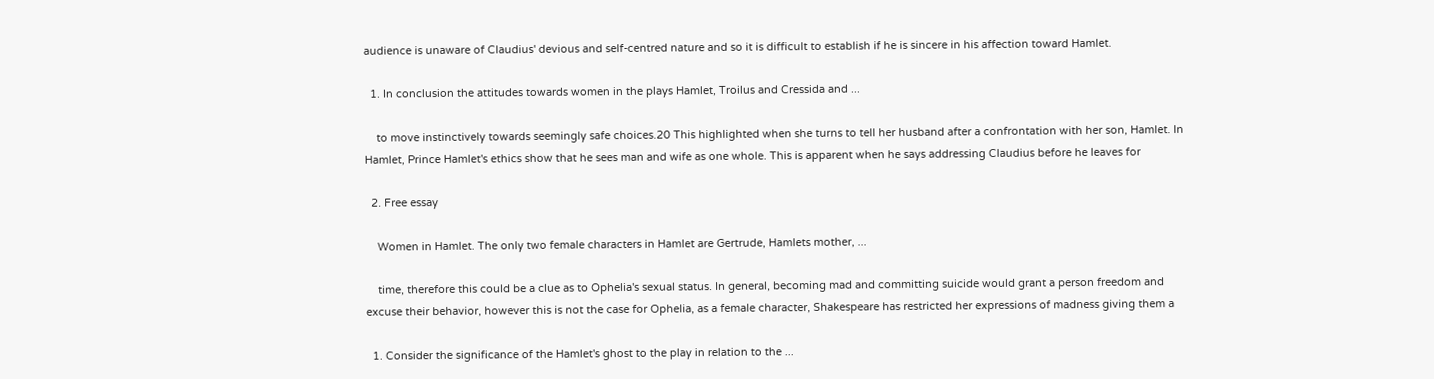audience is unaware of Claudius' devious and self-centred nature and so it is difficult to establish if he is sincere in his affection toward Hamlet.

  1. In conclusion the attitudes towards women in the plays Hamlet, Troilus and Cressida and ...

    to move instinctively towards seemingly safe choices.20 This highlighted when she turns to tell her husband after a confrontation with her son, Hamlet. In Hamlet, Prince Hamlet's ethics show that he sees man and wife as one whole. This is apparent when he says addressing Claudius before he leaves for

  2. Free essay

    Women in Hamlet. The only two female characters in Hamlet are Gertrude, Hamlets mother, ...

    time, therefore this could be a clue as to Ophelia's sexual status. In general, becoming mad and committing suicide would grant a person freedom and excuse their behavior, however this is not the case for Ophelia, as a female character, Shakespeare has restricted her expressions of madness giving them a

  1. Consider the significance of the Hamlet's ghost to the play in relation to the ...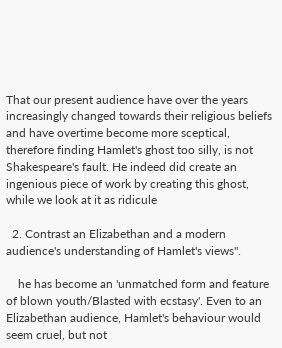That our present audience have over the years increasingly changed towards their religious beliefs and have overtime become more sceptical, therefore finding Hamlet's ghost too silly, is not Shakespeare's fault. He indeed did create an ingenious piece of work by creating this ghost, while we look at it as ridicule

  2. Contrast an Elizabethan and a modern audience's understanding of Hamlet's views".

    he has become an 'unmatched form and feature of blown youth/Blasted with ecstasy'. Even to an Elizabethan audience, Hamlet's behaviour would seem cruel, but not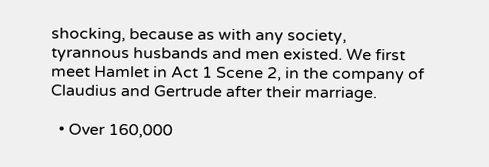shocking, because as with any society, tyrannous husbands and men existed. We first meet Hamlet in Act 1 Scene 2, in the company of Claudius and Gertrude after their marriage.

  • Over 160,000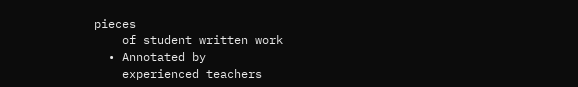pieces
    of student written work
  • Annotated by
    experienced teachers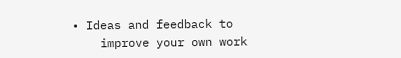• Ideas and feedback to
    improve your own work